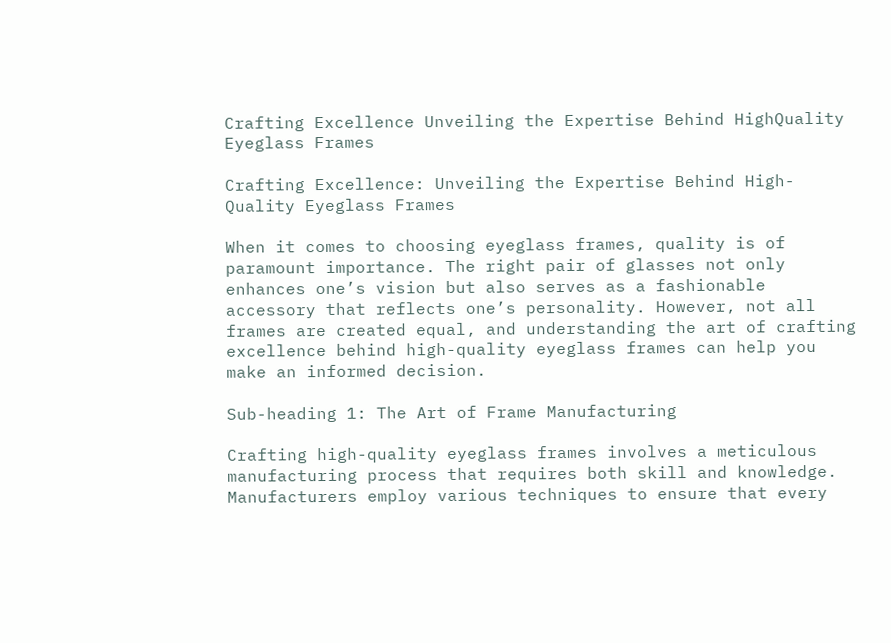Crafting Excellence Unveiling the Expertise Behind HighQuality Eyeglass Frames

Crafting Excellence: Unveiling the Expertise Behind High-Quality Eyeglass Frames

When it comes to choosing eyeglass frames, quality is of paramount importance. The right pair of glasses not only enhances one’s vision but also serves as a fashionable accessory that reflects one’s personality. However, not all frames are created equal, and understanding the art of crafting excellence behind high-quality eyeglass frames can help you make an informed decision.

Sub-heading 1: The Art of Frame Manufacturing

Crafting high-quality eyeglass frames involves a meticulous manufacturing process that requires both skill and knowledge. Manufacturers employ various techniques to ensure that every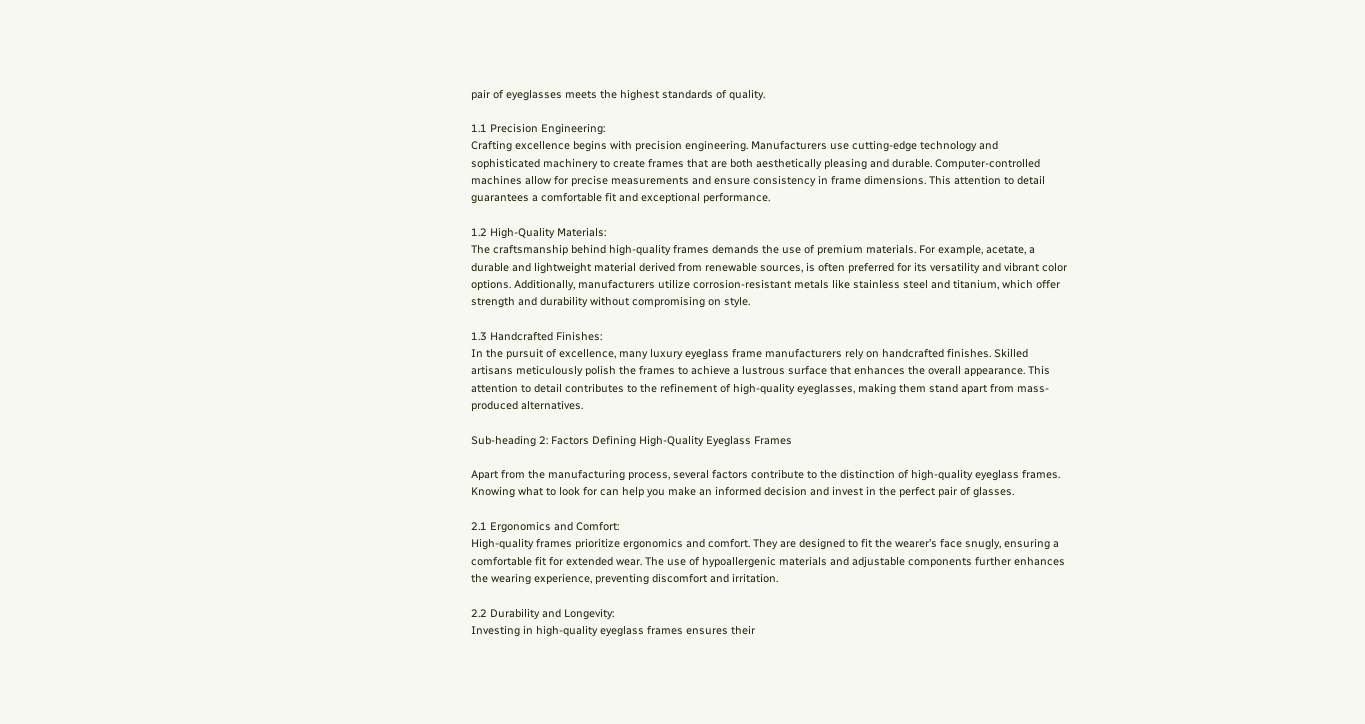pair of eyeglasses meets the highest standards of quality.

1.1 Precision Engineering:
Crafting excellence begins with precision engineering. Manufacturers use cutting-edge technology and sophisticated machinery to create frames that are both aesthetically pleasing and durable. Computer-controlled machines allow for precise measurements and ensure consistency in frame dimensions. This attention to detail guarantees a comfortable fit and exceptional performance.

1.2 High-Quality Materials:
The craftsmanship behind high-quality frames demands the use of premium materials. For example, acetate, a durable and lightweight material derived from renewable sources, is often preferred for its versatility and vibrant color options. Additionally, manufacturers utilize corrosion-resistant metals like stainless steel and titanium, which offer strength and durability without compromising on style.

1.3 Handcrafted Finishes:
In the pursuit of excellence, many luxury eyeglass frame manufacturers rely on handcrafted finishes. Skilled artisans meticulously polish the frames to achieve a lustrous surface that enhances the overall appearance. This attention to detail contributes to the refinement of high-quality eyeglasses, making them stand apart from mass-produced alternatives.

Sub-heading 2: Factors Defining High-Quality Eyeglass Frames

Apart from the manufacturing process, several factors contribute to the distinction of high-quality eyeglass frames. Knowing what to look for can help you make an informed decision and invest in the perfect pair of glasses.

2.1 Ergonomics and Comfort:
High-quality frames prioritize ergonomics and comfort. They are designed to fit the wearer’s face snugly, ensuring a comfortable fit for extended wear. The use of hypoallergenic materials and adjustable components further enhances the wearing experience, preventing discomfort and irritation.

2.2 Durability and Longevity:
Investing in high-quality eyeglass frames ensures their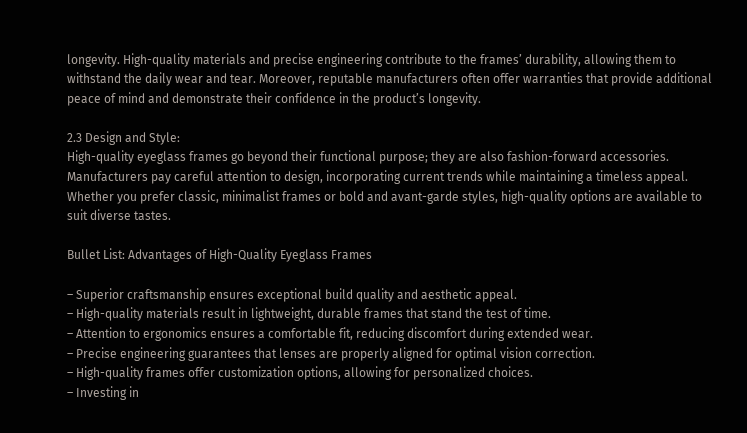longevity. High-quality materials and precise engineering contribute to the frames’ durability, allowing them to withstand the daily wear and tear. Moreover, reputable manufacturers often offer warranties that provide additional peace of mind and demonstrate their confidence in the product’s longevity.

2.3 Design and Style:
High-quality eyeglass frames go beyond their functional purpose; they are also fashion-forward accessories. Manufacturers pay careful attention to design, incorporating current trends while maintaining a timeless appeal. Whether you prefer classic, minimalist frames or bold and avant-garde styles, high-quality options are available to suit diverse tastes.

Bullet List: Advantages of High-Quality Eyeglass Frames

– Superior craftsmanship ensures exceptional build quality and aesthetic appeal.
– High-quality materials result in lightweight, durable frames that stand the test of time.
– Attention to ergonomics ensures a comfortable fit, reducing discomfort during extended wear.
– Precise engineering guarantees that lenses are properly aligned for optimal vision correction.
– High-quality frames offer customization options, allowing for personalized choices.
– Investing in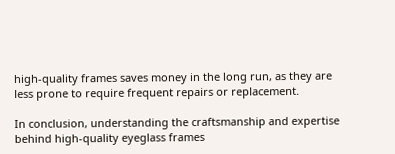high-quality frames saves money in the long run, as they are less prone to require frequent repairs or replacement.

In conclusion, understanding the craftsmanship and expertise behind high-quality eyeglass frames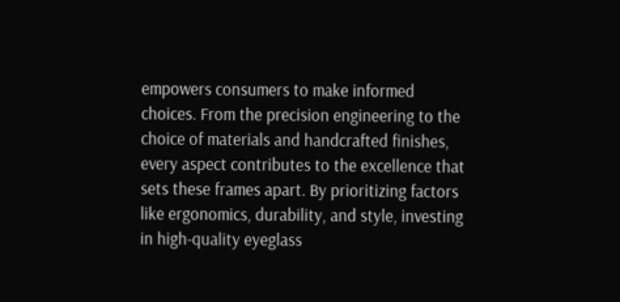empowers consumers to make informed choices. From the precision engineering to the choice of materials and handcrafted finishes, every aspect contributes to the excellence that sets these frames apart. By prioritizing factors like ergonomics, durability, and style, investing in high-quality eyeglass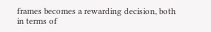frames becomes a rewarding decision, both in terms of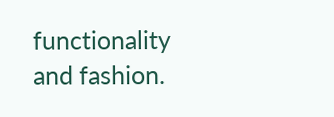functionality and fashion.